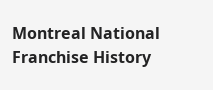Montreal National
Franchise History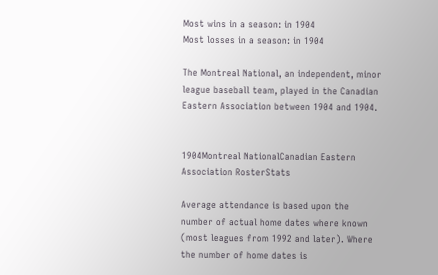Most wins in a season: in 1904
Most losses in a season: in 1904

The Montreal National, an independent, minor league baseball team, played in the Canadian Eastern Association between 1904 and 1904.


1904Montreal NationalCanadian Eastern Association RosterStats

Average attendance is based upon the number of actual home dates where known (most leagues from 1992 and later). Where the number of home dates is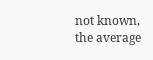not known, the average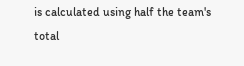is calculated using half the team's total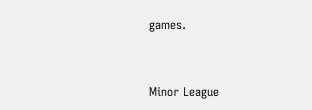games.


Minor League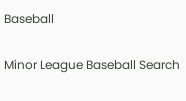Baseball

Minor League Baseball Search